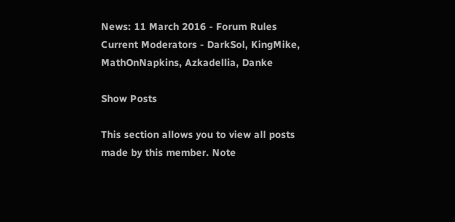News: 11 March 2016 - Forum Rules
Current Moderators - DarkSol, KingMike, MathOnNapkins, Azkadellia, Danke

Show Posts

This section allows you to view all posts made by this member. Note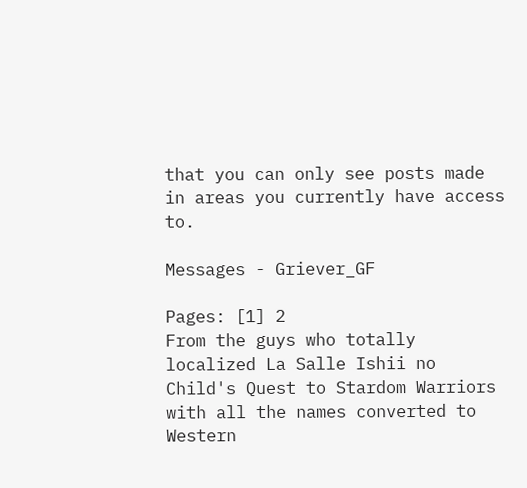that you can only see posts made in areas you currently have access to.

Messages - Griever_GF

Pages: [1] 2
From the guys who totally localized La Salle Ishii no Child's Quest to Stardom Warriors with all the names converted to Western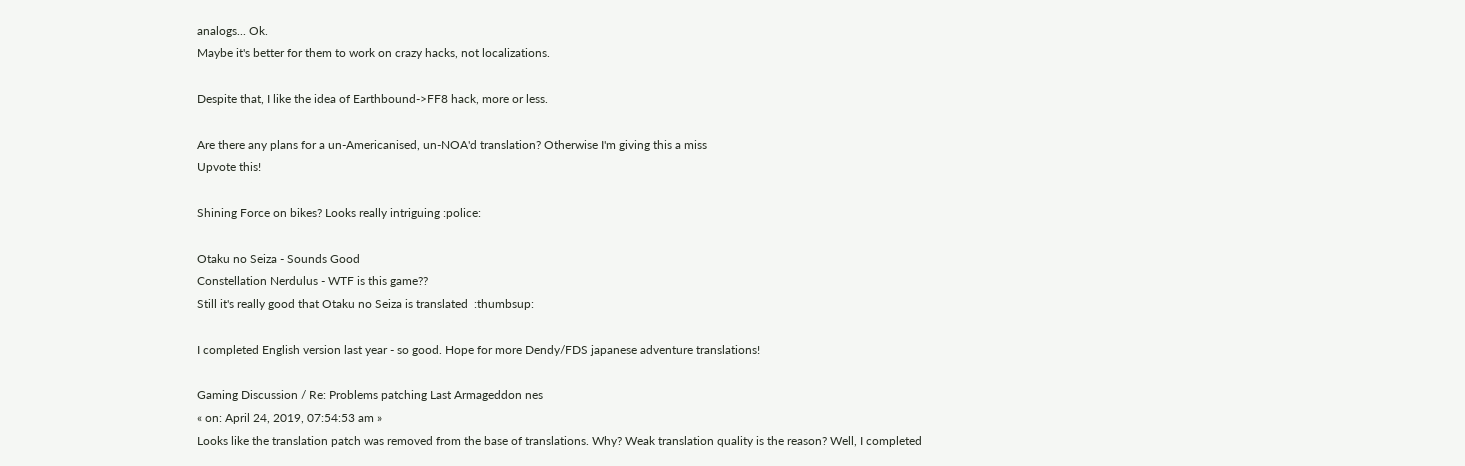analogs... Ok.
Maybe it's better for them to work on crazy hacks, not localizations.

Despite that, I like the idea of Earthbound->FF8 hack, more or less.

Are there any plans for a un-Americanised, un-NOA'd translation? Otherwise I'm giving this a miss
Upvote this!

Shining Force on bikes? Looks really intriguing :police:

Otaku no Seiza - Sounds Good
Constellation Nerdulus - WTF is this game??
Still it's really good that Otaku no Seiza is translated  :thumbsup:

I completed English version last year - so good. Hope for more Dendy/FDS japanese adventure translations!

Gaming Discussion / Re: Problems patching Last Armageddon nes
« on: April 24, 2019, 07:54:53 am »
Looks like the translation patch was removed from the base of translations. Why? Weak translation quality is the reason? Well, I completed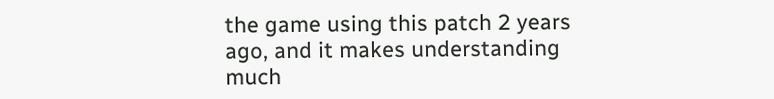the game using this patch 2 years ago, and it makes understanding much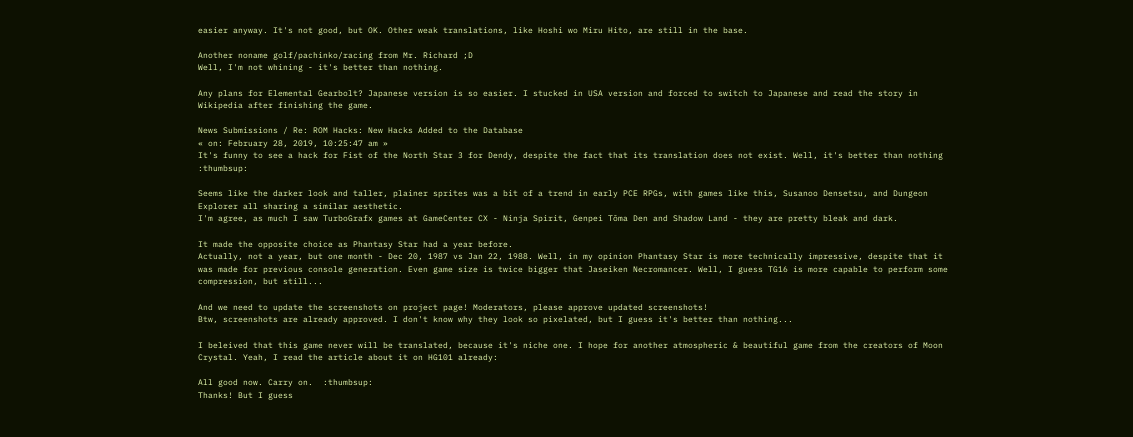easier anyway. It's not good, but OK. Other weak translations, like Hoshi wo Miru Hito, are still in the base.

Another noname golf/pachinko/racing from Mr. Richard ;D
Well, I'm not whining - it's better than nothing.

Any plans for Elemental Gearbolt? Japanese version is so easier. I stucked in USA version and forced to switch to Japanese and read the story in Wikipedia after finishing the game.

News Submissions / Re: ROM Hacks: New Hacks Added to the Database
« on: February 28, 2019, 10:25:47 am »
It's funny to see a hack for Fist of the North Star 3 for Dendy, despite the fact that its translation does not exist. Well, it's better than nothing :thumbsup:

Seems like the darker look and taller, plainer sprites was a bit of a trend in early PCE RPGs, with games like this, Susanoo Densetsu, and Dungeon Explorer all sharing a similar aesthetic.
I'm agree, as much I saw TurboGrafx games at GameCenter CX - Ninja Spirit, Genpei Tōma Den and Shadow Land - they are pretty bleak and dark.

It made the opposite choice as Phantasy Star had a year before.
Actually, not a year, but one month - Dec 20, 1987 vs Jan 22, 1988. Well, in my opinion Phantasy Star is more technically impressive, despite that it was made for previous console generation. Even game size is twice bigger that Jaseiken Necromancer. Well, I guess TG16 is more capable to perform some compression, but still...

And we need to update the screenshots on project page! Moderators, please approve updated screenshots!
Btw, screenshots are already approved. I don't know why they look so pixelated, but I guess it's better than nothing...

I beleived that this game never will be translated, because it's niche one. I hope for another atmospheric & beautiful game from the creators of Moon Crystal. Yeah, I read the article about it on HG101 already:

All good now. Carry on.  :thumbsup:
Thanks! But I guess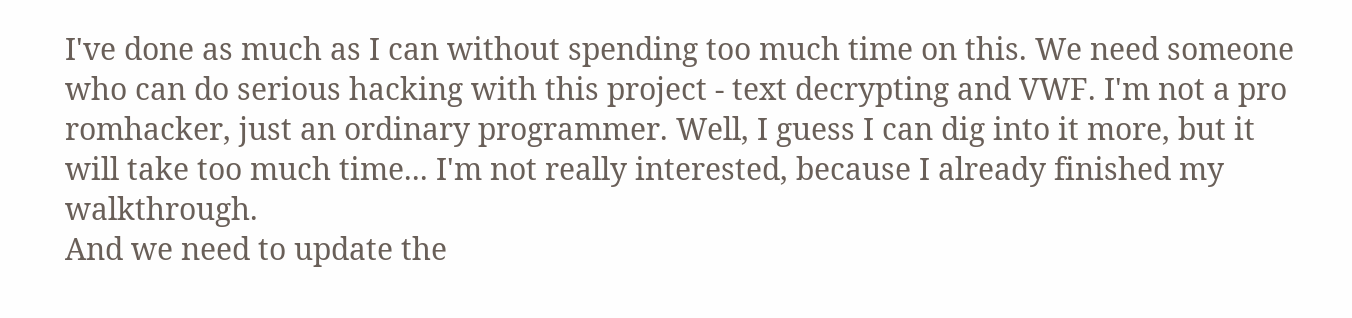I've done as much as I can without spending too much time on this. We need someone who can do serious hacking with this project - text decrypting and VWF. I'm not a pro romhacker, just an ordinary programmer. Well, I guess I can dig into it more, but it will take too much time... I'm not really interested, because I already finished my walkthrough.
And we need to update the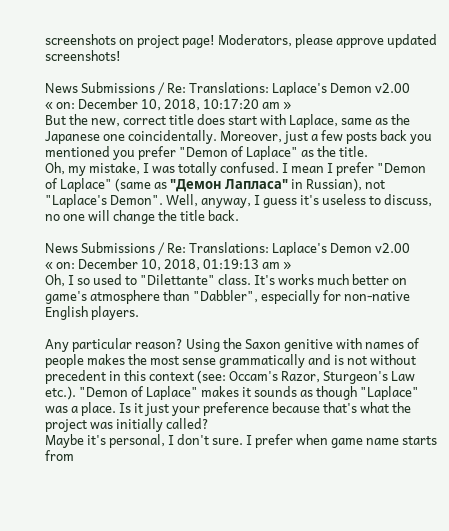screenshots on project page! Moderators, please approve updated screenshots!

News Submissions / Re: Translations: Laplace's Demon v2.00
« on: December 10, 2018, 10:17:20 am »
But the new, correct title does start with Laplace, same as the Japanese one coincidentally. Moreover, just a few posts back you mentioned you prefer "Demon of Laplace" as the title.
Oh, my mistake, I was totally confused. I mean I prefer "Demon of Laplace" (same as "Демон Лапласа" in Russian), not "Laplace's Demon". Well, anyway, I guess it's useless to discuss, no one will change the title back.

News Submissions / Re: Translations: Laplace's Demon v2.00
« on: December 10, 2018, 01:19:13 am »
Oh, I so used to "Dilettante" class. It's works much better on game's atmosphere than "Dabbler", especially for non-native English players.

Any particular reason? Using the Saxon genitive with names of people makes the most sense grammatically and is not without precedent in this context (see: Occam's Razor, Sturgeon's Law etc.). "Demon of Laplace" makes it sounds as though "Laplace" was a place. Is it just your preference because that's what the project was initially called?
Maybe it's personal, I don't sure. I prefer when game name starts from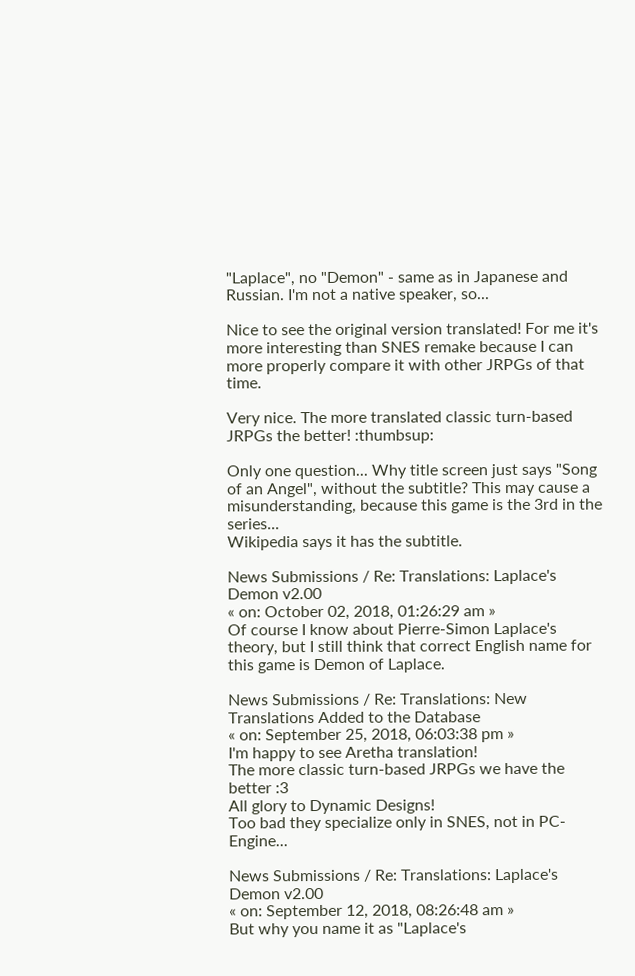"Laplace", no "Demon" - same as in Japanese and Russian. I'm not a native speaker, so...

Nice to see the original version translated! For me it's more interesting than SNES remake because I can more properly compare it with other JRPGs of that time.

Very nice. The more translated classic turn-based JRPGs the better! :thumbsup:

Only one question... Why title screen just says "Song of an Angel", without the subtitle? This may cause a misunderstanding, because this game is the 3rd in the series...
Wikipedia says it has the subtitle.

News Submissions / Re: Translations: Laplace's Demon v2.00
« on: October 02, 2018, 01:26:29 am »
Of course I know about Pierre-Simon Laplace's theory, but I still think that correct English name for this game is Demon of Laplace.

News Submissions / Re: Translations: New Translations Added to the Database
« on: September 25, 2018, 06:03:38 pm »
I'm happy to see Aretha translation!
The more classic turn-based JRPGs we have the better :3
All glory to Dynamic Designs!
Too bad they specialize only in SNES, not in PC-Engine...

News Submissions / Re: Translations: Laplace's Demon v2.00
« on: September 12, 2018, 08:26:48 am »
But why you name it as "Laplace's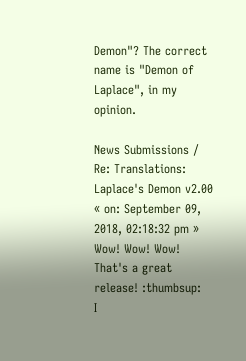Demon"? The correct name is "Demon of Laplace", in my opinion.

News Submissions / Re: Translations: Laplace's Demon v2.00
« on: September 09, 2018, 02:18:32 pm »
Wow! Wow! Wow!
That's a great release! :thumbsup:
I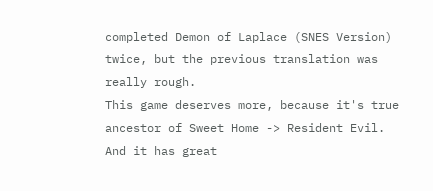completed Demon of Laplace (SNES Version) twice, but the previous translation was really rough.
This game deserves more, because it's true ancestor of Sweet Home -> Resident Evil. And it has great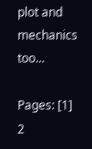plot and mechanics too...

Pages: [1] 2